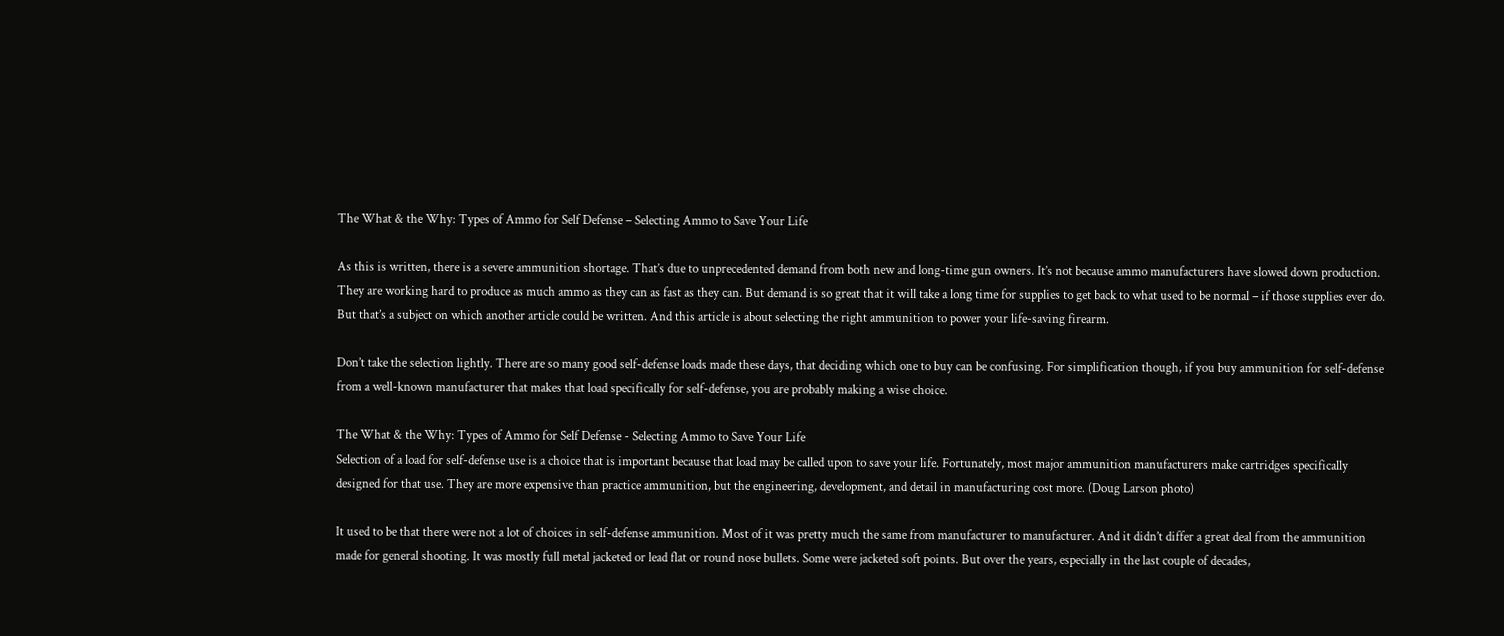The What & the Why: Types of Ammo for Self Defense – Selecting Ammo to Save Your Life

As this is written, there is a severe ammunition shortage. That’s due to unprecedented demand from both new and long-time gun owners. It’s not because ammo manufacturers have slowed down production. They are working hard to produce as much ammo as they can as fast as they can. But demand is so great that it will take a long time for supplies to get back to what used to be normal – if those supplies ever do. But that’s a subject on which another article could be written. And this article is about selecting the right ammunition to power your life-saving firearm.

Don’t take the selection lightly. There are so many good self-defense loads made these days, that deciding which one to buy can be confusing. For simplification though, if you buy ammunition for self-defense from a well-known manufacturer that makes that load specifically for self-defense, you are probably making a wise choice.

The What & the Why: Types of Ammo for Self Defense - Selecting Ammo to Save Your Life
Selection of a load for self-defense use is a choice that is important because that load may be called upon to save your life. Fortunately, most major ammunition manufacturers make cartridges specifically designed for that use. They are more expensive than practice ammunition, but the engineering, development, and detail in manufacturing cost more. (Doug Larson photo)

It used to be that there were not a lot of choices in self-defense ammunition. Most of it was pretty much the same from manufacturer to manufacturer. And it didn’t differ a great deal from the ammunition made for general shooting. It was mostly full metal jacketed or lead flat or round nose bullets. Some were jacketed soft points. But over the years, especially in the last couple of decades,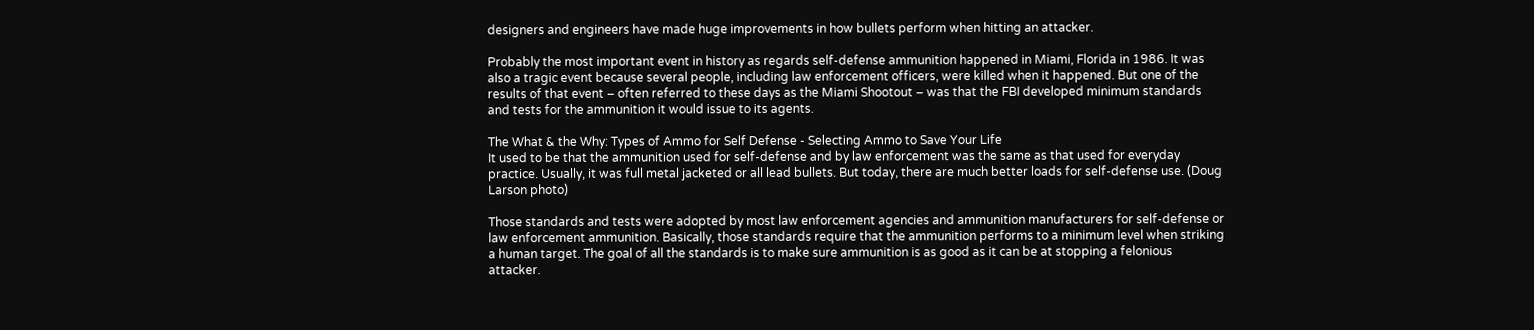designers and engineers have made huge improvements in how bullets perform when hitting an attacker.

Probably the most important event in history as regards self-defense ammunition happened in Miami, Florida in 1986. It was also a tragic event because several people, including law enforcement officers, were killed when it happened. But one of the results of that event – often referred to these days as the Miami Shootout – was that the FBI developed minimum standards and tests for the ammunition it would issue to its agents.

The What & the Why: Types of Ammo for Self Defense - Selecting Ammo to Save Your Life
It used to be that the ammunition used for self-defense and by law enforcement was the same as that used for everyday practice. Usually, it was full metal jacketed or all lead bullets. But today, there are much better loads for self-defense use. (Doug Larson photo)

Those standards and tests were adopted by most law enforcement agencies and ammunition manufacturers for self-defense or law enforcement ammunition. Basically, those standards require that the ammunition performs to a minimum level when striking a human target. The goal of all the standards is to make sure ammunition is as good as it can be at stopping a felonious attacker.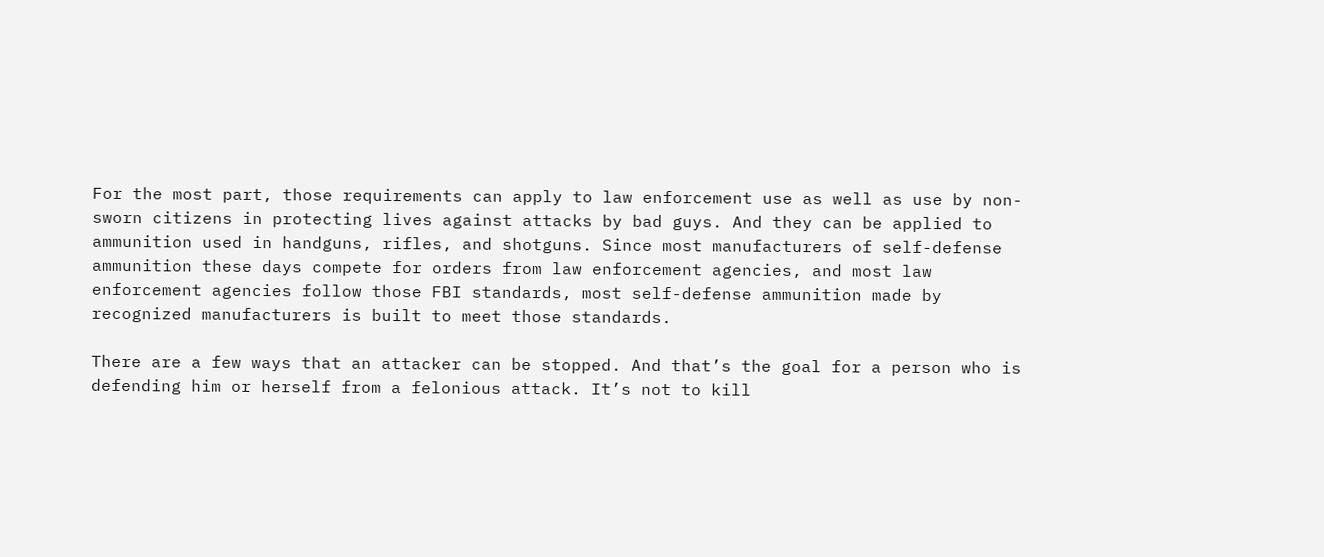For the most part, those requirements can apply to law enforcement use as well as use by non-sworn citizens in protecting lives against attacks by bad guys. And they can be applied to ammunition used in handguns, rifles, and shotguns. Since most manufacturers of self-defense ammunition these days compete for orders from law enforcement agencies, and most law enforcement agencies follow those FBI standards, most self-defense ammunition made by recognized manufacturers is built to meet those standards.

There are a few ways that an attacker can be stopped. And that’s the goal for a person who is defending him or herself from a felonious attack. It’s not to kill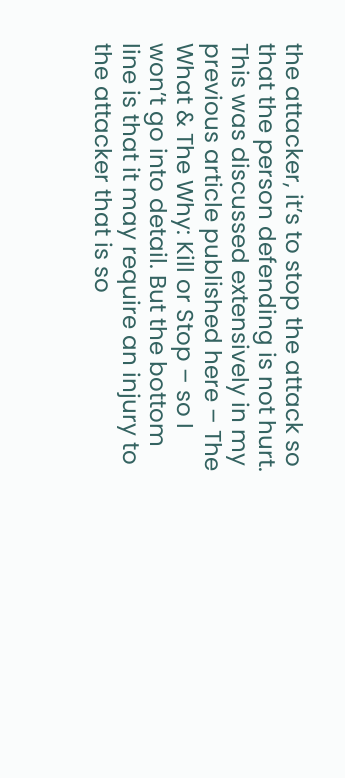the attacker, it’s to stop the attack so that the person defending is not hurt. This was discussed extensively in my previous article published here – The What & The Why: Kill or Stop – so I won’t go into detail. But the bottom line is that it may require an injury to the attacker that is so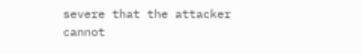severe that the attacker cannot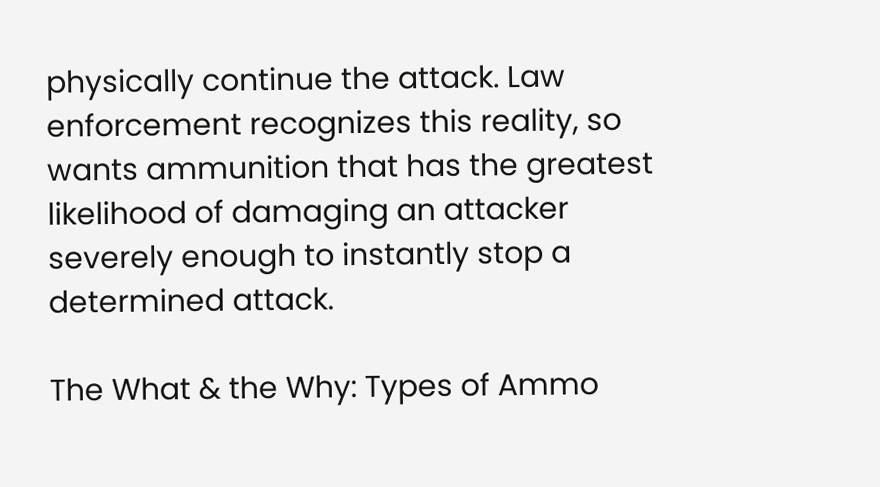physically continue the attack. Law enforcement recognizes this reality, so wants ammunition that has the greatest likelihood of damaging an attacker severely enough to instantly stop a determined attack.

The What & the Why: Types of Ammo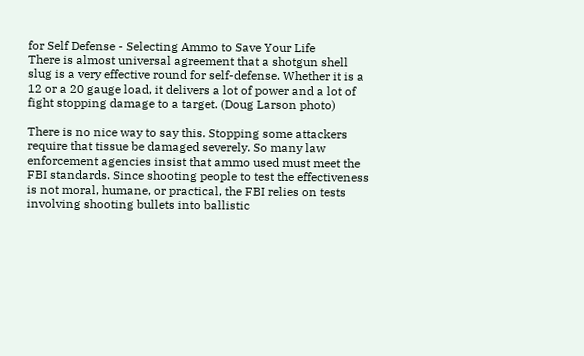for Self Defense - Selecting Ammo to Save Your Life
There is almost universal agreement that a shotgun shell slug is a very effective round for self-defense. Whether it is a 12 or a 20 gauge load, it delivers a lot of power and a lot of fight stopping damage to a target. (Doug Larson photo)

There is no nice way to say this. Stopping some attackers require that tissue be damaged severely. So many law enforcement agencies insist that ammo used must meet the FBI standards. Since shooting people to test the effectiveness is not moral, humane, or practical, the FBI relies on tests involving shooting bullets into ballistic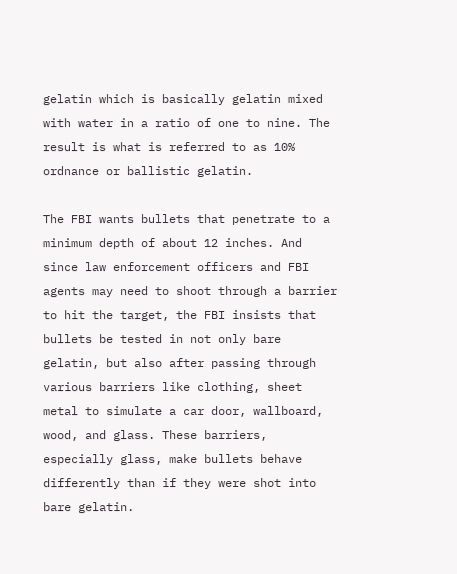gelatin which is basically gelatin mixed with water in a ratio of one to nine. The result is what is referred to as 10% ordnance or ballistic gelatin.

The FBI wants bullets that penetrate to a minimum depth of about 12 inches. And since law enforcement officers and FBI agents may need to shoot through a barrier to hit the target, the FBI insists that bullets be tested in not only bare gelatin, but also after passing through various barriers like clothing, sheet metal to simulate a car door, wallboard, wood, and glass. These barriers, especially glass, make bullets behave differently than if they were shot into bare gelatin.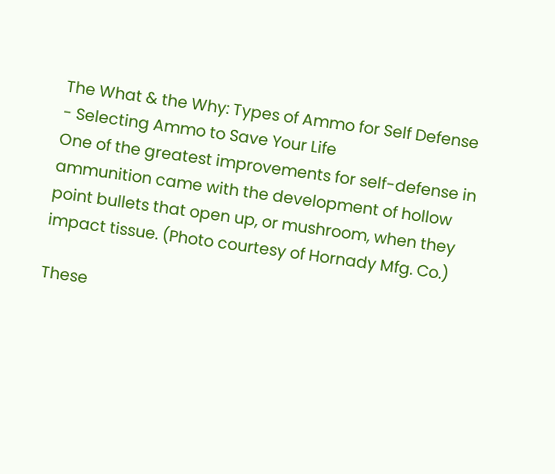The What & the Why: Types of Ammo for Self Defense - Selecting Ammo to Save Your Life
One of the greatest improvements for self-defense in ammunition came with the development of hollow point bullets that open up, or mushroom, when they impact tissue. (Photo courtesy of Hornady Mfg. Co.)

These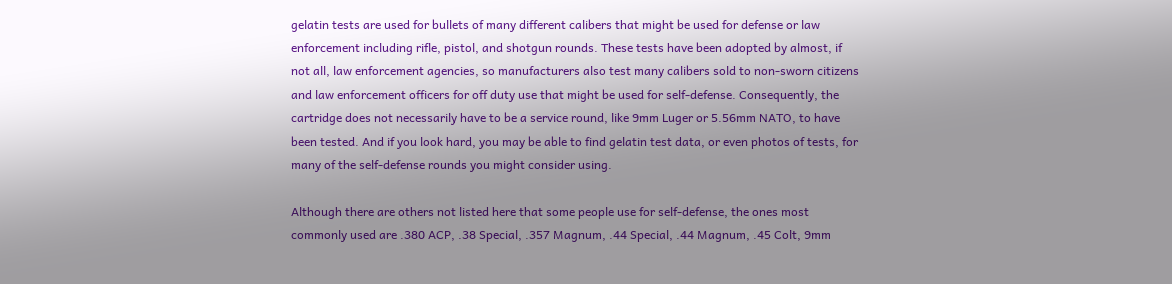gelatin tests are used for bullets of many different calibers that might be used for defense or law enforcement including rifle, pistol, and shotgun rounds. These tests have been adopted by almost, if not all, law enforcement agencies, so manufacturers also test many calibers sold to non-sworn citizens and law enforcement officers for off duty use that might be used for self-defense. Consequently, the cartridge does not necessarily have to be a service round, like 9mm Luger or 5.56mm NATO, to have been tested. And if you look hard, you may be able to find gelatin test data, or even photos of tests, for many of the self-defense rounds you might consider using.

Although there are others not listed here that some people use for self-defense, the ones most commonly used are .380 ACP, .38 Special, .357 Magnum, .44 Special, .44 Magnum, .45 Colt, 9mm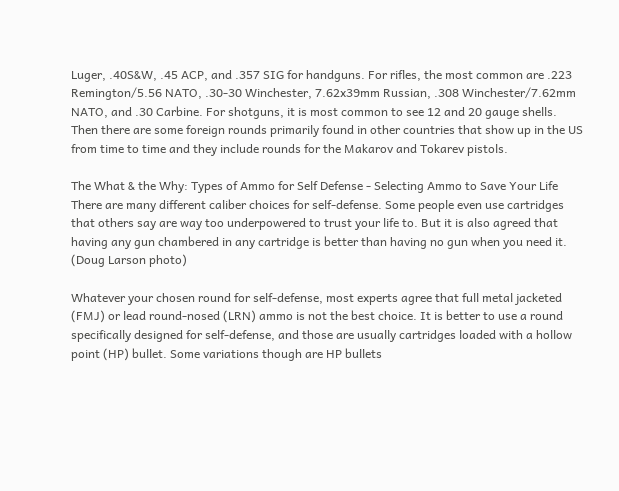Luger, .40S&W, .45 ACP, and .357 SIG for handguns. For rifles, the most common are .223 Remington/5.56 NATO, .30-30 Winchester, 7.62x39mm Russian, .308 Winchester/7.62mm NATO, and .30 Carbine. For shotguns, it is most common to see 12 and 20 gauge shells. Then there are some foreign rounds primarily found in other countries that show up in the US from time to time and they include rounds for the Makarov and Tokarev pistols.

The What & the Why: Types of Ammo for Self Defense - Selecting Ammo to Save Your Life
There are many different caliber choices for self-defense. Some people even use cartridges that others say are way too underpowered to trust your life to. But it is also agreed that having any gun chambered in any cartridge is better than having no gun when you need it. (Doug Larson photo)

Whatever your chosen round for self-defense, most experts agree that full metal jacketed (FMJ) or lead round-nosed (LRN) ammo is not the best choice. It is better to use a round specifically designed for self-defense, and those are usually cartridges loaded with a hollow point (HP) bullet. Some variations though are HP bullets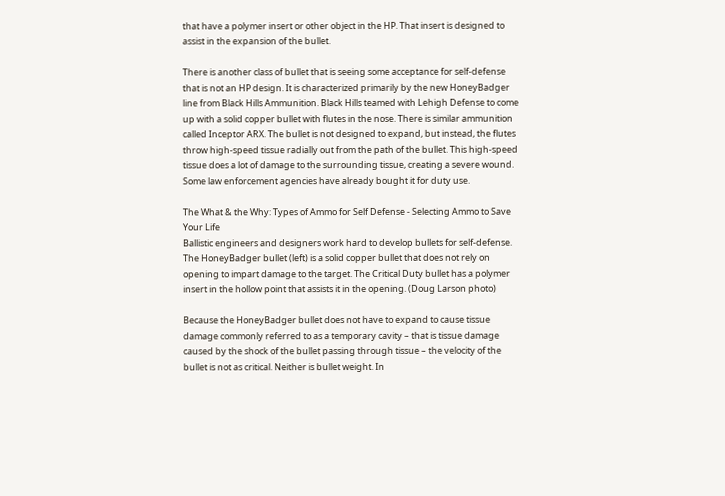that have a polymer insert or other object in the HP. That insert is designed to assist in the expansion of the bullet.

There is another class of bullet that is seeing some acceptance for self-defense that is not an HP design. It is characterized primarily by the new HoneyBadger line from Black Hills Ammunition. Black Hills teamed with Lehigh Defense to come up with a solid copper bullet with flutes in the nose. There is similar ammunition called Inceptor ARX. The bullet is not designed to expand, but instead, the flutes throw high-speed tissue radially out from the path of the bullet. This high-speed tissue does a lot of damage to the surrounding tissue, creating a severe wound. Some law enforcement agencies have already bought it for duty use.

The What & the Why: Types of Ammo for Self Defense - Selecting Ammo to Save Your Life
Ballistic engineers and designers work hard to develop bullets for self-defense. The HoneyBadger bullet (left) is a solid copper bullet that does not rely on opening to impart damage to the target. The Critical Duty bullet has a polymer insert in the hollow point that assists it in the opening. (Doug Larson photo)

Because the HoneyBadger bullet does not have to expand to cause tissue damage commonly referred to as a temporary cavity – that is tissue damage caused by the shock of the bullet passing through tissue – the velocity of the bullet is not as critical. Neither is bullet weight. In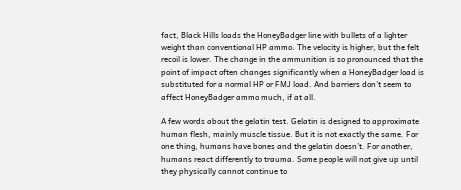fact, Black Hills loads the HoneyBadger line with bullets of a lighter weight than conventional HP ammo. The velocity is higher, but the felt recoil is lower. The change in the ammunition is so pronounced that the point of impact often changes significantly when a HoneyBadger load is substituted for a normal HP or FMJ load. And barriers don’t seem to affect HoneyBadger ammo much, if at all.

A few words about the gelatin test. Gelatin is designed to approximate human flesh, mainly muscle tissue. But it is not exactly the same. For one thing, humans have bones and the gelatin doesn’t. For another, humans react differently to trauma. Some people will not give up until they physically cannot continue to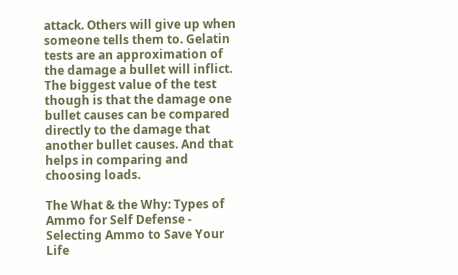attack. Others will give up when someone tells them to. Gelatin tests are an approximation of the damage a bullet will inflict. The biggest value of the test though is that the damage one bullet causes can be compared directly to the damage that another bullet causes. And that helps in comparing and choosing loads.

The What & the Why: Types of Ammo for Self Defense - Selecting Ammo to Save Your Life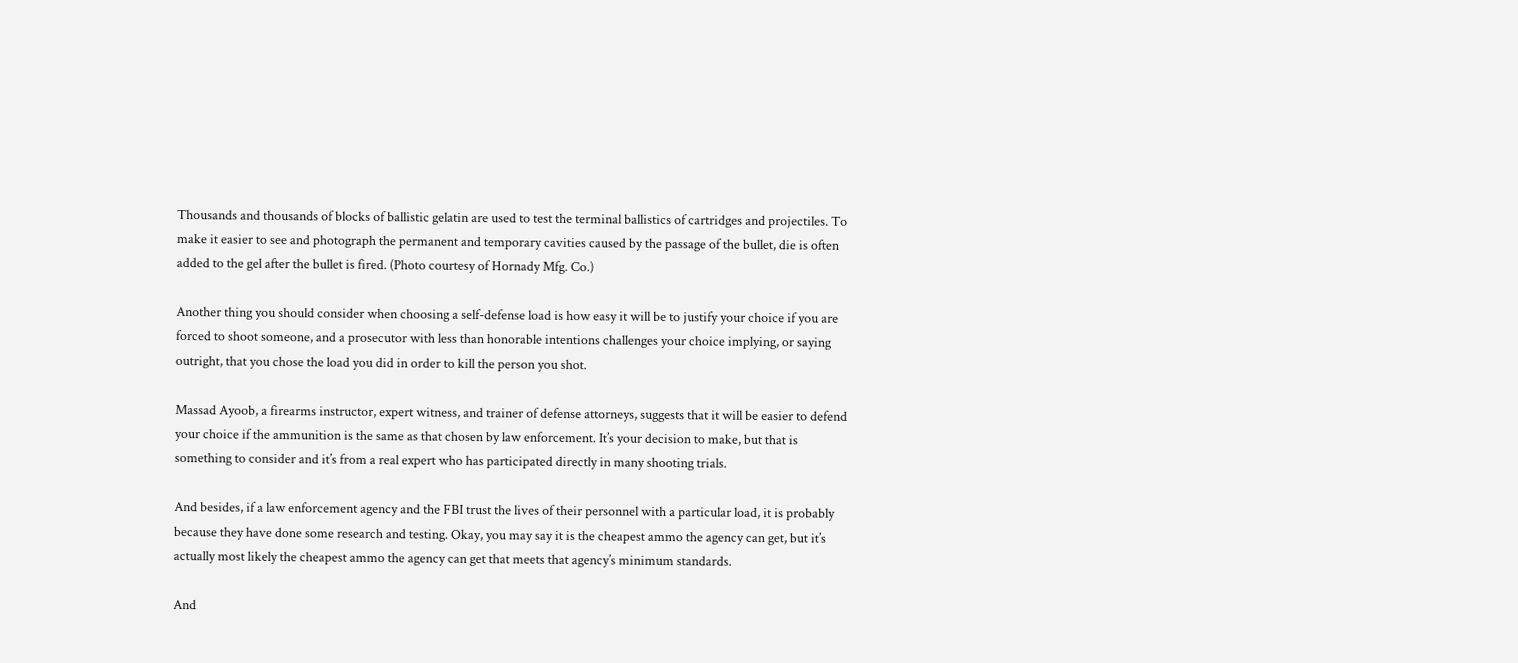Thousands and thousands of blocks of ballistic gelatin are used to test the terminal ballistics of cartridges and projectiles. To make it easier to see and photograph the permanent and temporary cavities caused by the passage of the bullet, die is often added to the gel after the bullet is fired. (Photo courtesy of Hornady Mfg. Co.)

Another thing you should consider when choosing a self-defense load is how easy it will be to justify your choice if you are forced to shoot someone, and a prosecutor with less than honorable intentions challenges your choice implying, or saying outright, that you chose the load you did in order to kill the person you shot.

Massad Ayoob, a firearms instructor, expert witness, and trainer of defense attorneys, suggests that it will be easier to defend your choice if the ammunition is the same as that chosen by law enforcement. It’s your decision to make, but that is something to consider and it’s from a real expert who has participated directly in many shooting trials.

And besides, if a law enforcement agency and the FBI trust the lives of their personnel with a particular load, it is probably because they have done some research and testing. Okay, you may say it is the cheapest ammo the agency can get, but it’s actually most likely the cheapest ammo the agency can get that meets that agency’s minimum standards.

And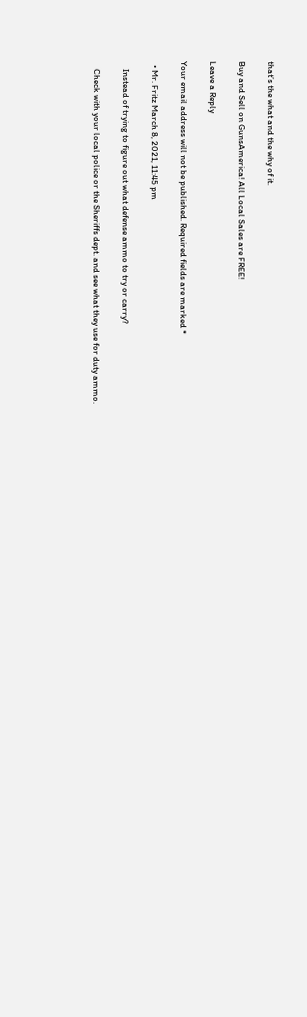that’s the what and the why of it.

Buy and Sell on GunsAmerica! All Local Sales are FREE!

Leave a Reply

Your email address will not be published. Required fields are marked *

  • Mr. Fritz March 8, 2021, 11:45 pm

    Instead of trying to figure out what defense ammo to try or carry?

    Check with your local police or the Sheriffs dept. and see what they use for duty ammo.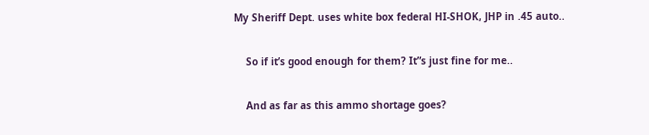My Sheriff Dept. uses white box federal HI-SHOK, JHP in .45 auto..

    So if it’s good enough for them? It”s just fine for me..

    And as far as this ammo shortage goes?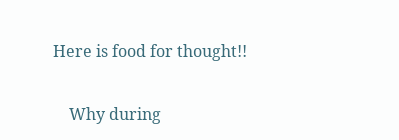Here is food for thought!!

    Why during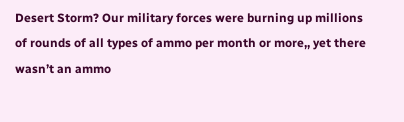Desert Storm? Our military forces were burning up millions of rounds of all types of ammo per month or more,, yet there wasn’t an ammo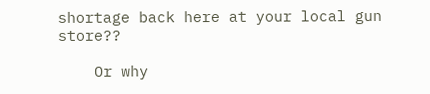shortage back here at your local gun store??

    Or why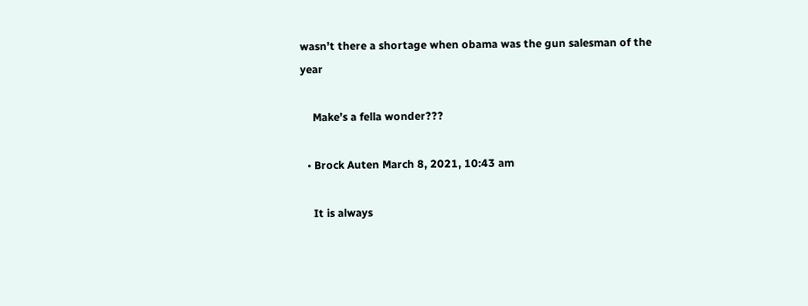wasn’t there a shortage when obama was the gun salesman of the year

    Make’s a fella wonder???

  • Brock Auten March 8, 2021, 10:43 am

    It is always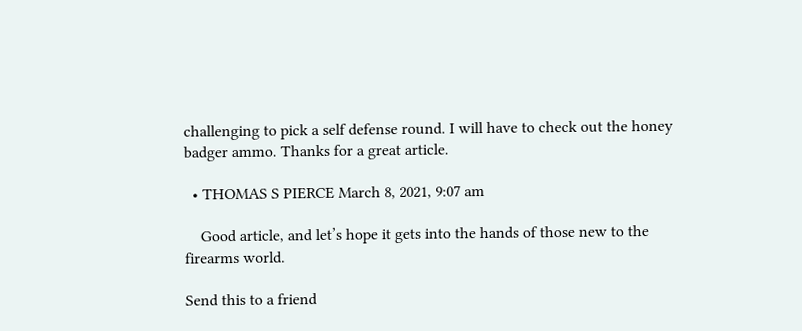challenging to pick a self defense round. I will have to check out the honey badger ammo. Thanks for a great article.

  • THOMAS S PIERCE March 8, 2021, 9:07 am

    Good article, and let’s hope it gets into the hands of those new to the firearms world.

Send this to a friend